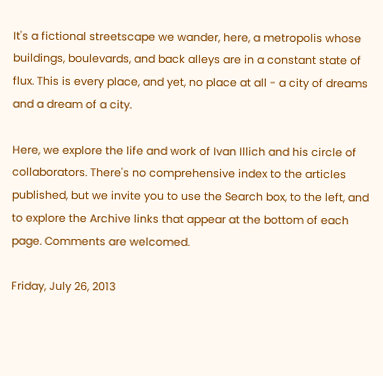It's a fictional streetscape we wander, here, a metropolis whose buildings, boulevards, and back alleys are in a constant state of flux. This is every place, and yet, no place at all - a city of dreams and a dream of a city.

Here, we explore the life and work of Ivan Illich and his circle of collaborators. There's no comprehensive index to the articles published, but we invite you to use the Search box, to the left, and to explore the Archive links that appear at the bottom of each page. Comments are welcomed.

Friday, July 26, 2013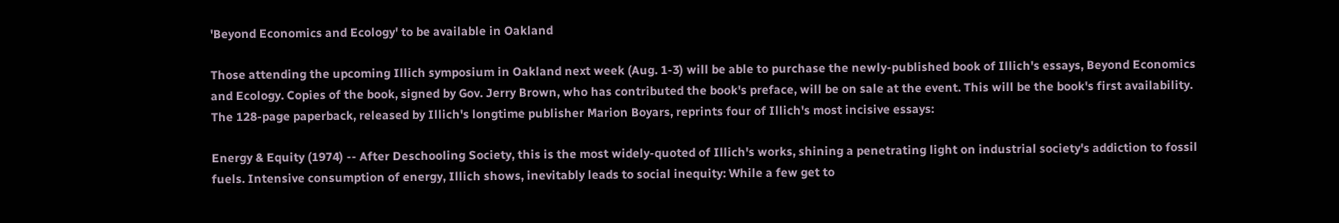'Beyond Economics and Ecology' to be available in Oakland

Those attending the upcoming Illich symposium in Oakland next week (Aug. 1-3) will be able to purchase the newly-published book of Illich's essays, Beyond Economics and Ecology. Copies of the book, signed by Gov. Jerry Brown, who has contributed the book's preface, will be on sale at the event. This will be the book's first availability. The 128-page paperback, released by Illich's longtime publisher Marion Boyars, reprints four of Illich's most incisive essays:

Energy & Equity (1974) -- After Deschooling Society, this is the most widely-quoted of Illich's works, shining a penetrating light on industrial society's addiction to fossil fuels. Intensive consumption of energy, Illich shows, inevitably leads to social inequity: While a few get to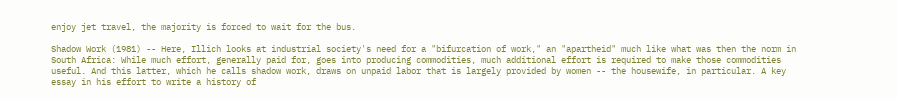enjoy jet travel, the majority is forced to wait for the bus.

Shadow Work (1981) -- Here, Illich looks at industrial society's need for a "bifurcation of work," an "apartheid" much like what was then the norm in South Africa: While much effort, generally paid for, goes into producing commodities, much additional effort is required to make those commodities useful. And this latter, which he calls shadow work, draws on unpaid labor that is largely provided by women -- the housewife, in particular. A key essay in his effort to write a history of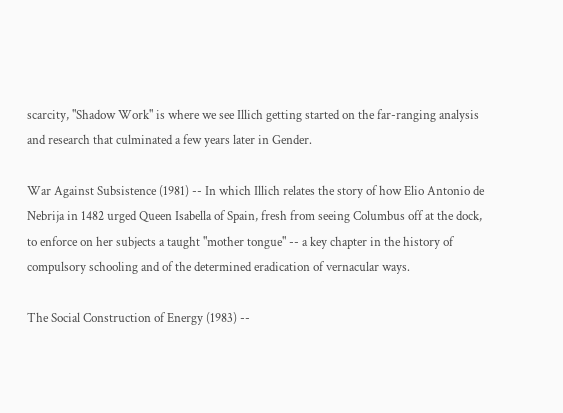scarcity, "Shadow Work" is where we see Illich getting started on the far-ranging analysis and research that culminated a few years later in Gender.

War Against Subsistence (1981) -- In which Illich relates the story of how Elio Antonio de Nebrija in 1482 urged Queen Isabella of Spain, fresh from seeing Columbus off at the dock, to enforce on her subjects a taught "mother tongue" -- a key chapter in the history of compulsory schooling and of the determined eradication of vernacular ways.

The Social Construction of Energy (1983) --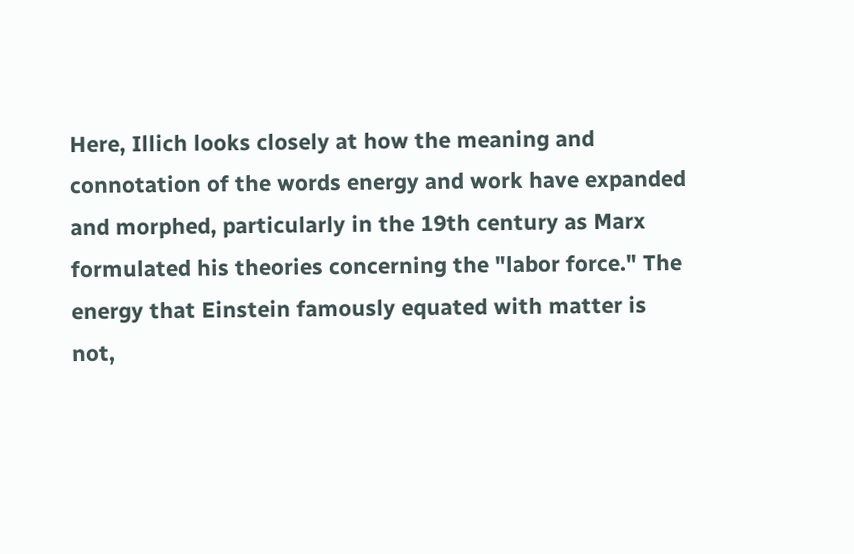Here, Illich looks closely at how the meaning and connotation of the words energy and work have expanded and morphed, particularly in the 19th century as Marx formulated his theories concerning the "labor force." The energy that Einstein famously equated with matter is not,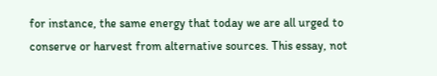for instance, the same energy that today we are all urged to conserve or harvest from alternative sources. This essay, not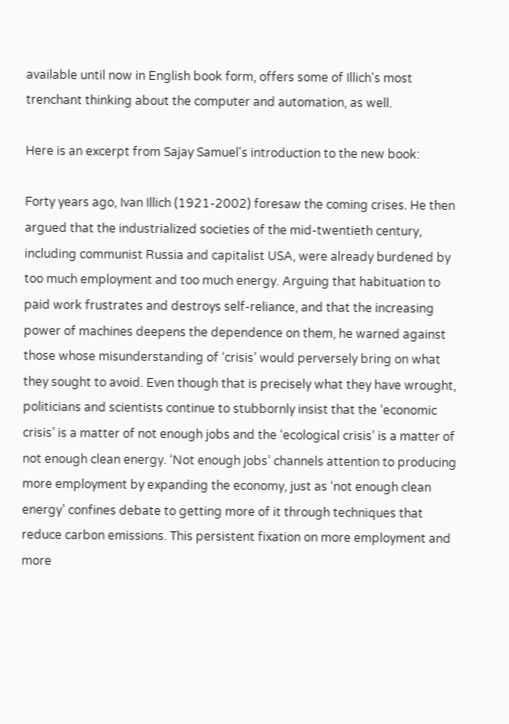available until now in English book form, offers some of Illich's most trenchant thinking about the computer and automation, as well.

Here is an excerpt from Sajay Samuel's introduction to the new book:

Forty years ago, Ivan Illich (1921-2002) foresaw the coming crises. He then argued that the industrialized societies of the mid-twentieth century, including communist Russia and capitalist USA, were already burdened by too much employment and too much energy. Arguing that habituation to paid work frustrates and destroys self-reliance, and that the increasing power of machines deepens the dependence on them, he warned against those whose misunderstanding of ‘crisis’ would perversely bring on what they sought to avoid. Even though that is precisely what they have wrought, politicians and scientists continue to stubbornly insist that the ‘economic crisis’ is a matter of not enough jobs and the ‘ecological crisis’ is a matter of not enough clean energy. ‘Not enough jobs’ channels attention to producing more employment by expanding the economy, just as ‘not enough clean energy’ confines debate to getting more of it through techniques that reduce carbon emissions. This persistent fixation on more employment and more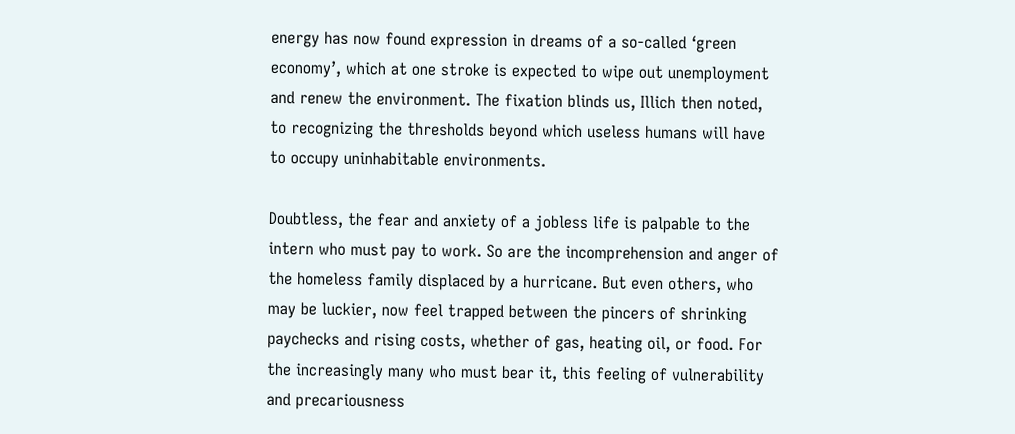energy has now found expression in dreams of a so-called ‘green economy’, which at one stroke is expected to wipe out unemployment and renew the environment. The fixation blinds us, Illich then noted, to recognizing the thresholds beyond which useless humans will have to occupy uninhabitable environments.

Doubtless, the fear and anxiety of a jobless life is palpable to the intern who must pay to work. So are the incomprehension and anger of the homeless family displaced by a hurricane. But even others, who may be luckier, now feel trapped between the pincers of shrinking paychecks and rising costs, whether of gas, heating oil, or food. For the increasingly many who must bear it, this feeling of vulnerability and precariousness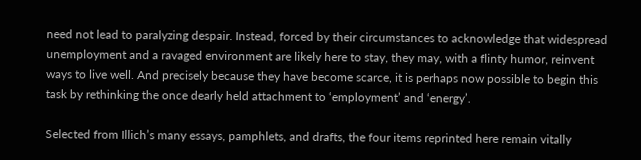need not lead to paralyzing despair. Instead, forced by their circumstances to acknowledge that widespread unemployment and a ravaged environment are likely here to stay, they may, with a flinty humor, reinvent ways to live well. And precisely because they have become scarce, it is perhaps now possible to begin this task by rethinking the once dearly held attachment to ‘employment’ and ‘energy’.

Selected from Illich’s many essays, pamphlets, and drafts, the four items reprinted here remain vitally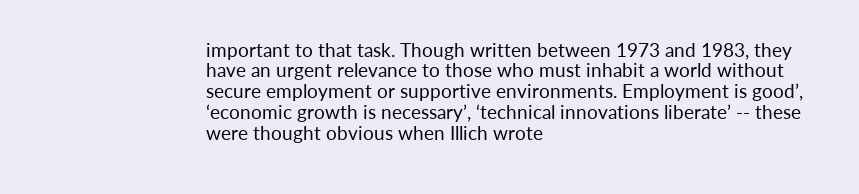important to that task. Though written between 1973 and 1983, they have an urgent relevance to those who must inhabit a world without secure employment or supportive environments. Employment is good’, ‘economic growth is necessary’, ‘technical innovations liberate’ -- these were thought obvious when Illich wrote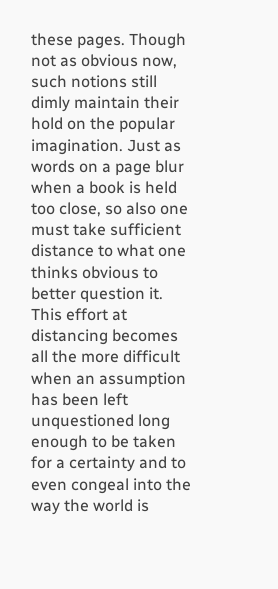these pages. Though not as obvious now, such notions still dimly maintain their hold on the popular imagination. Just as words on a page blur when a book is held too close, so also one must take sufficient distance to what one thinks obvious to better question it. This effort at distancing becomes all the more difficult when an assumption has been left unquestioned long enough to be taken for a certainty and to even congeal into the way the world is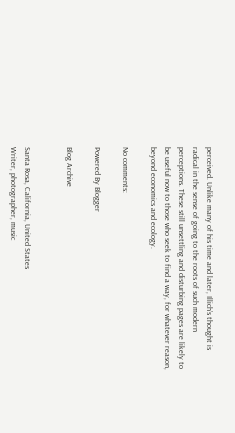perceived. Unlike many of his time and later, Illich’s thought is radical in the sense of going to the roots of such modern perceptions. These still unsettling and disturbing pages are likely to be useful now to those who seek to find a way, for whatever reason, beyond economics and ecology.

No comments:

Powered By Blogger

Blog Archive


Santa Rosa, California, United States
Writer, photographer, music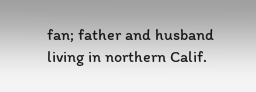fan; father and husband living in northern Calif.